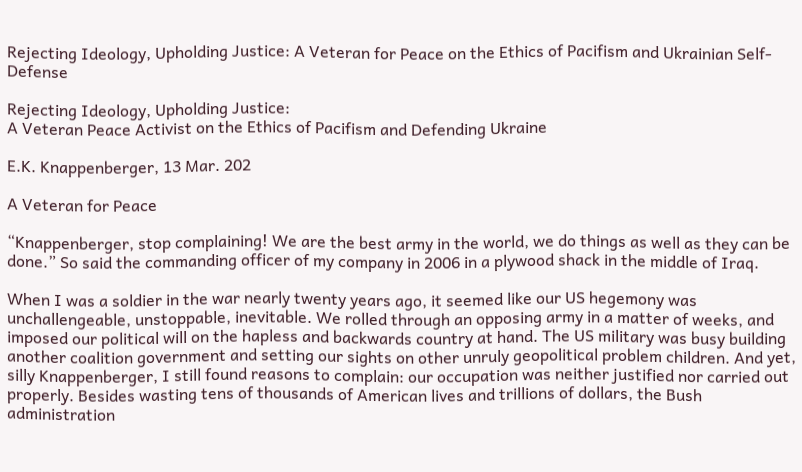Rejecting Ideology, Upholding Justice: A Veteran for Peace on the Ethics of Pacifism and Ukrainian Self-Defense

Rejecting Ideology, Upholding Justice:
A Veteran Peace Activist on the Ethics of Pacifism and Defending Ukraine

E.K. Knappenberger, 13 Mar. 202

A Veteran for Peace

“Knappenberger, stop complaining! We are the best army in the world, we do things as well as they can be done.” So said the commanding officer of my company in 2006 in a plywood shack in the middle of Iraq.

When I was a soldier in the war nearly twenty years ago, it seemed like our US hegemony was unchallengeable, unstoppable, inevitable. We rolled through an opposing army in a matter of weeks, and imposed our political will on the hapless and backwards country at hand. The US military was busy building another coalition government and setting our sights on other unruly geopolitical problem children. And yet, silly Knappenberger, I still found reasons to complain: our occupation was neither justified nor carried out properly. Besides wasting tens of thousands of American lives and trillions of dollars, the Bush administration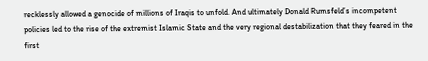recklessly allowed a genocide of millions of Iraqis to unfold. And ultimately Donald Rumsfeld’s incompetent policies led to the rise of the extremist Islamic State and the very regional destabilization that they feared in the first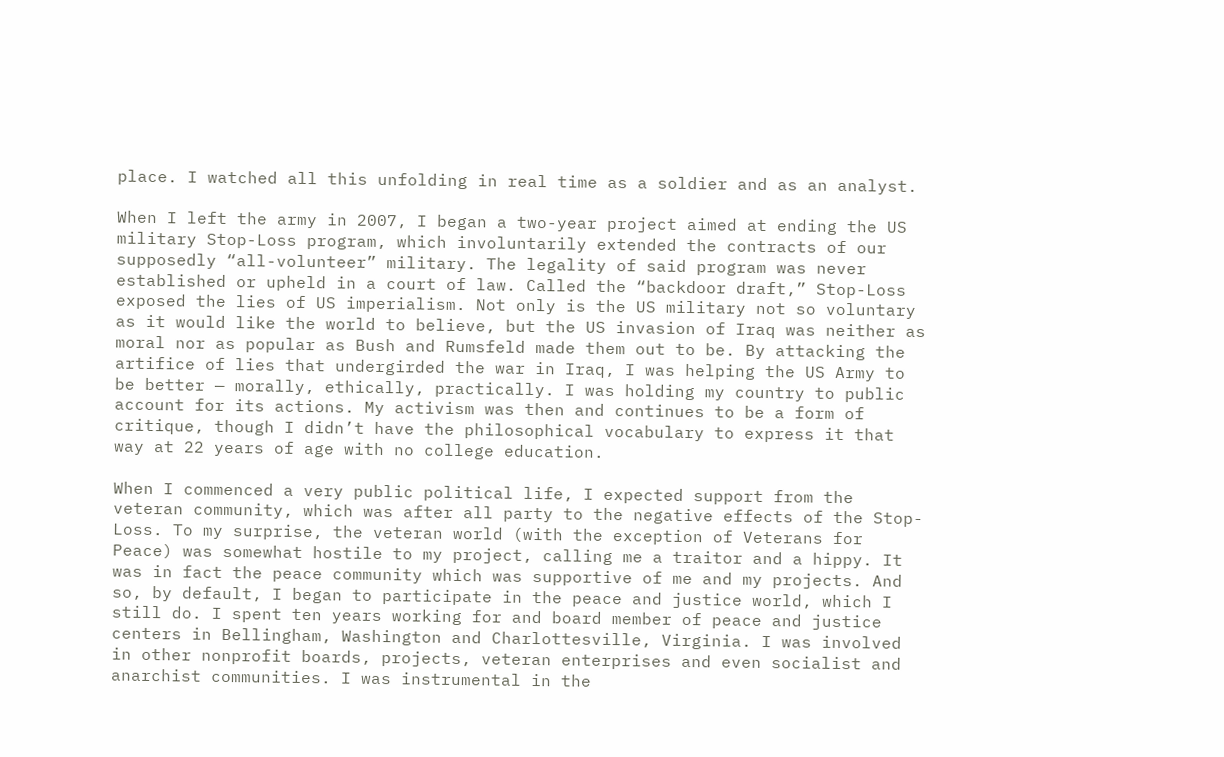place. I watched all this unfolding in real time as a soldier and as an analyst.

When I left the army in 2007, I began a two-year project aimed at ending the US military Stop-Loss program, which involuntarily extended the contracts of our supposedly “all-volunteer” military. The legality of said program was never established or upheld in a court of law. Called the “backdoor draft,” Stop-Loss exposed the lies of US imperialism. Not only is the US military not so voluntary as it would like the world to believe, but the US invasion of Iraq was neither as moral nor as popular as Bush and Rumsfeld made them out to be. By attacking the artifice of lies that undergirded the war in Iraq, I was helping the US Army to be better — morally, ethically, practically. I was holding my country to public account for its actions. My activism was then and continues to be a form of critique, though I didn’t have the philosophical vocabulary to express it that way at 22 years of age with no college education.

When I commenced a very public political life, I expected support from the veteran community, which was after all party to the negative effects of the Stop-Loss. To my surprise, the veteran world (with the exception of Veterans for Peace) was somewhat hostile to my project, calling me a traitor and a hippy. It was in fact the peace community which was supportive of me and my projects. And so, by default, I began to participate in the peace and justice world, which I still do. I spent ten years working for and board member of peace and justice centers in Bellingham, Washington and Charlottesville, Virginia. I was involved in other nonprofit boards, projects, veteran enterprises and even socialist and anarchist communities. I was instrumental in the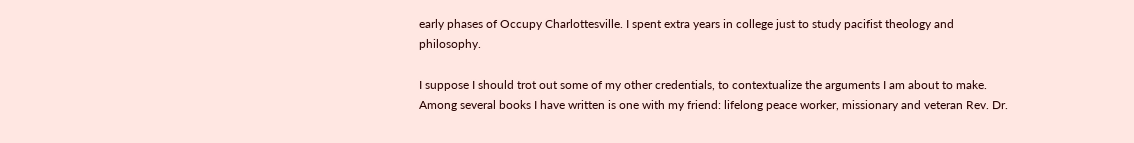early phases of Occupy Charlottesville. I spent extra years in college just to study pacifist theology and philosophy.

I suppose I should trot out some of my other credentials, to contextualize the arguments I am about to make. Among several books I have written is one with my friend: lifelong peace worker, missionary and veteran Rev. Dr.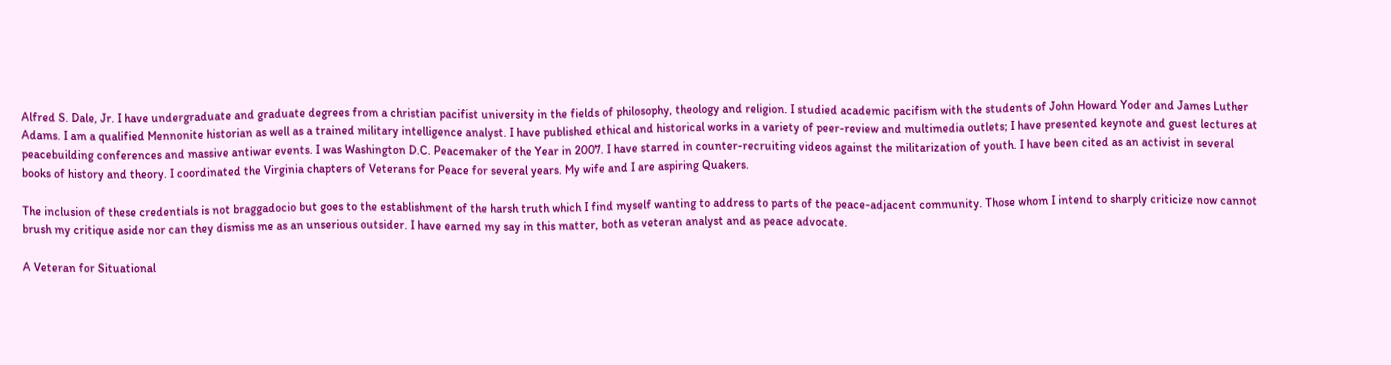Alfred S. Dale, Jr. I have undergraduate and graduate degrees from a christian pacifist university in the fields of philosophy, theology and religion. I studied academic pacifism with the students of John Howard Yoder and James Luther Adams. I am a qualified Mennonite historian as well as a trained military intelligence analyst. I have published ethical and historical works in a variety of peer-review and multimedia outlets; I have presented keynote and guest lectures at peacebuilding conferences and massive antiwar events. I was Washington D.C. Peacemaker of the Year in 2007. I have starred in counter-recruiting videos against the militarization of youth. I have been cited as an activist in several books of history and theory. I coordinated the Virginia chapters of Veterans for Peace for several years. My wife and I are aspiring Quakers.

The inclusion of these credentials is not braggadocio but goes to the establishment of the harsh truth which I find myself wanting to address to parts of the peace-adjacent community. Those whom I intend to sharply criticize now cannot brush my critique aside nor can they dismiss me as an unserious outsider. I have earned my say in this matter, both as veteran analyst and as peace advocate.

A Veteran for Situational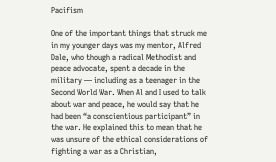Pacifism

One of the important things that struck me in my younger days was my mentor, Alfred Dale, who though a radical Methodist and peace advocate, spent a decade in the military — including as a teenager in the Second World War. When Al and I used to talk about war and peace, he would say that he had been “a conscientious participant” in the war. He explained this to mean that he was unsure of the ethical considerations of fighting a war as a Christian,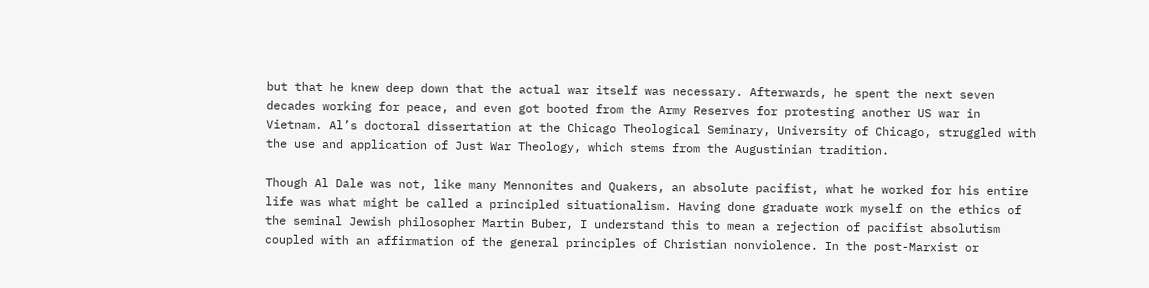but that he knew deep down that the actual war itself was necessary. Afterwards, he spent the next seven decades working for peace, and even got booted from the Army Reserves for protesting another US war in Vietnam. Al’s doctoral dissertation at the Chicago Theological Seminary, University of Chicago, struggled with the use and application of Just War Theology, which stems from the Augustinian tradition.

Though Al Dale was not, like many Mennonites and Quakers, an absolute pacifist, what he worked for his entire life was what might be called a principled situationalism. Having done graduate work myself on the ethics of the seminal Jewish philosopher Martin Buber, I understand this to mean a rejection of pacifist absolutism coupled with an affirmation of the general principles of Christian nonviolence. In the post-Marxist or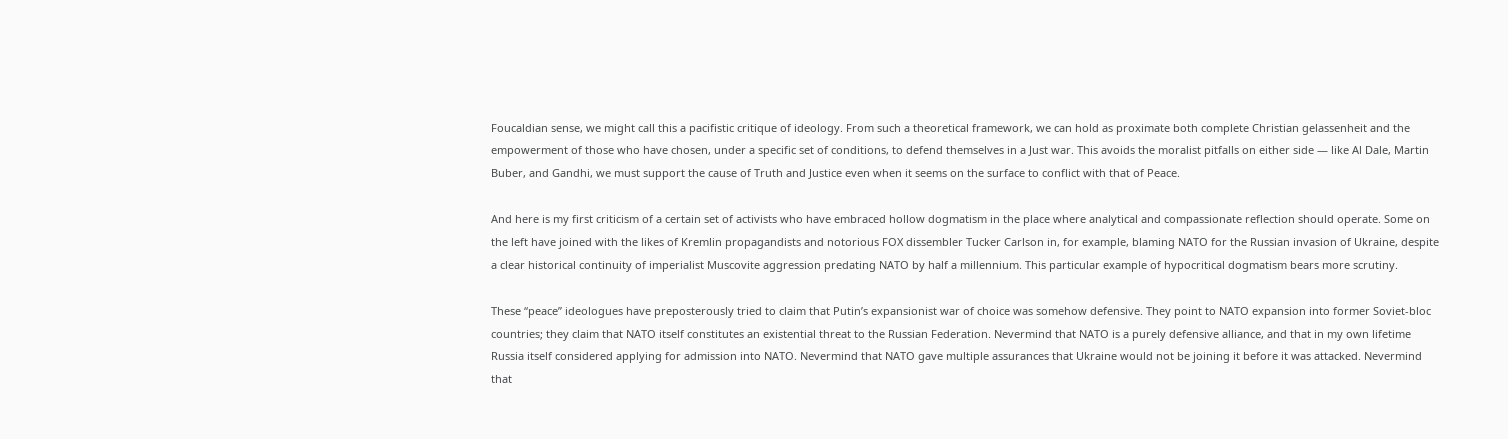Foucaldian sense, we might call this a pacifistic critique of ideology. From such a theoretical framework, we can hold as proximate both complete Christian gelassenheit and the empowerment of those who have chosen, under a specific set of conditions, to defend themselves in a Just war. This avoids the moralist pitfalls on either side — like Al Dale, Martin Buber, and Gandhi, we must support the cause of Truth and Justice even when it seems on the surface to conflict with that of Peace.

And here is my first criticism of a certain set of activists who have embraced hollow dogmatism in the place where analytical and compassionate reflection should operate. Some on the left have joined with the likes of Kremlin propagandists and notorious FOX dissembler Tucker Carlson in, for example, blaming NATO for the Russian invasion of Ukraine, despite a clear historical continuity of imperialist Muscovite aggression predating NATO by half a millennium. This particular example of hypocritical dogmatism bears more scrutiny.

These “peace” ideologues have preposterously tried to claim that Putin’s expansionist war of choice was somehow defensive. They point to NATO expansion into former Soviet-bloc countries; they claim that NATO itself constitutes an existential threat to the Russian Federation. Nevermind that NATO is a purely defensive alliance, and that in my own lifetime Russia itself considered applying for admission into NATO. Nevermind that NATO gave multiple assurances that Ukraine would not be joining it before it was attacked. Nevermind that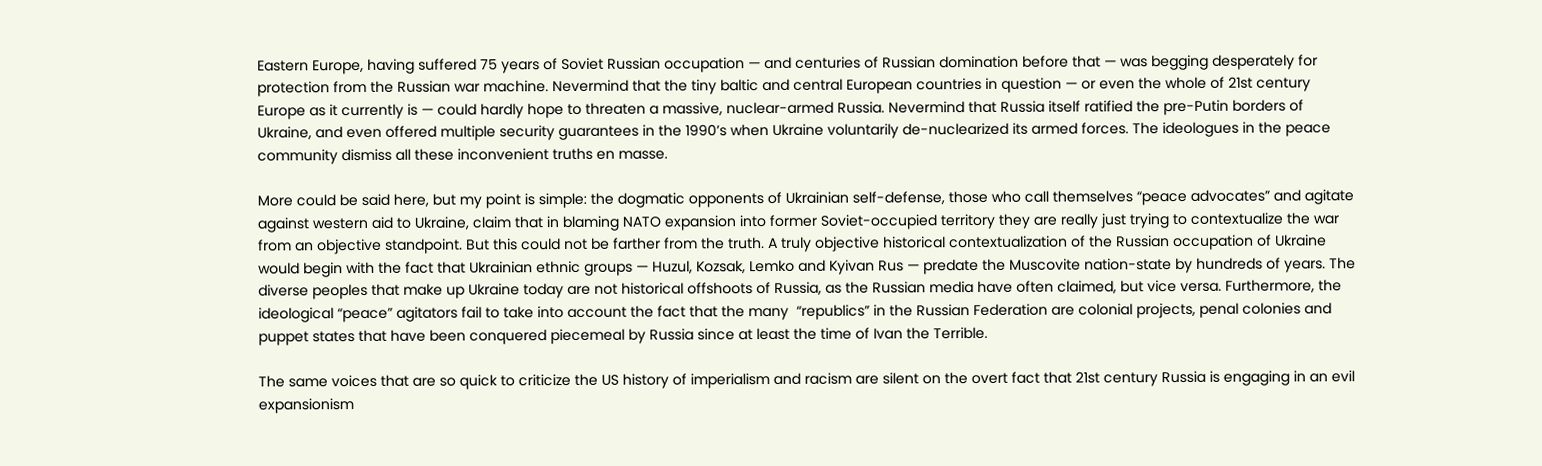Eastern Europe, having suffered 75 years of Soviet Russian occupation — and centuries of Russian domination before that — was begging desperately for protection from the Russian war machine. Nevermind that the tiny baltic and central European countries in question — or even the whole of 21st century Europe as it currently is — could hardly hope to threaten a massive, nuclear-armed Russia. Nevermind that Russia itself ratified the pre-Putin borders of Ukraine, and even offered multiple security guarantees in the 1990’s when Ukraine voluntarily de-nuclearized its armed forces. The ideologues in the peace community dismiss all these inconvenient truths en masse.

More could be said here, but my point is simple: the dogmatic opponents of Ukrainian self-defense, those who call themselves “peace advocates” and agitate against western aid to Ukraine, claim that in blaming NATO expansion into former Soviet-occupied territory they are really just trying to contextualize the war from an objective standpoint. But this could not be farther from the truth. A truly objective historical contextualization of the Russian occupation of Ukraine would begin with the fact that Ukrainian ethnic groups — Huzul, Kozsak, Lemko and Kyivan Rus — predate the Muscovite nation-state by hundreds of years. The diverse peoples that make up Ukraine today are not historical offshoots of Russia, as the Russian media have often claimed, but vice versa. Furthermore, the ideological “peace” agitators fail to take into account the fact that the many  “republics” in the Russian Federation are colonial projects, penal colonies and puppet states that have been conquered piecemeal by Russia since at least the time of Ivan the Terrible.

The same voices that are so quick to criticize the US history of imperialism and racism are silent on the overt fact that 21st century Russia is engaging in an evil expansionism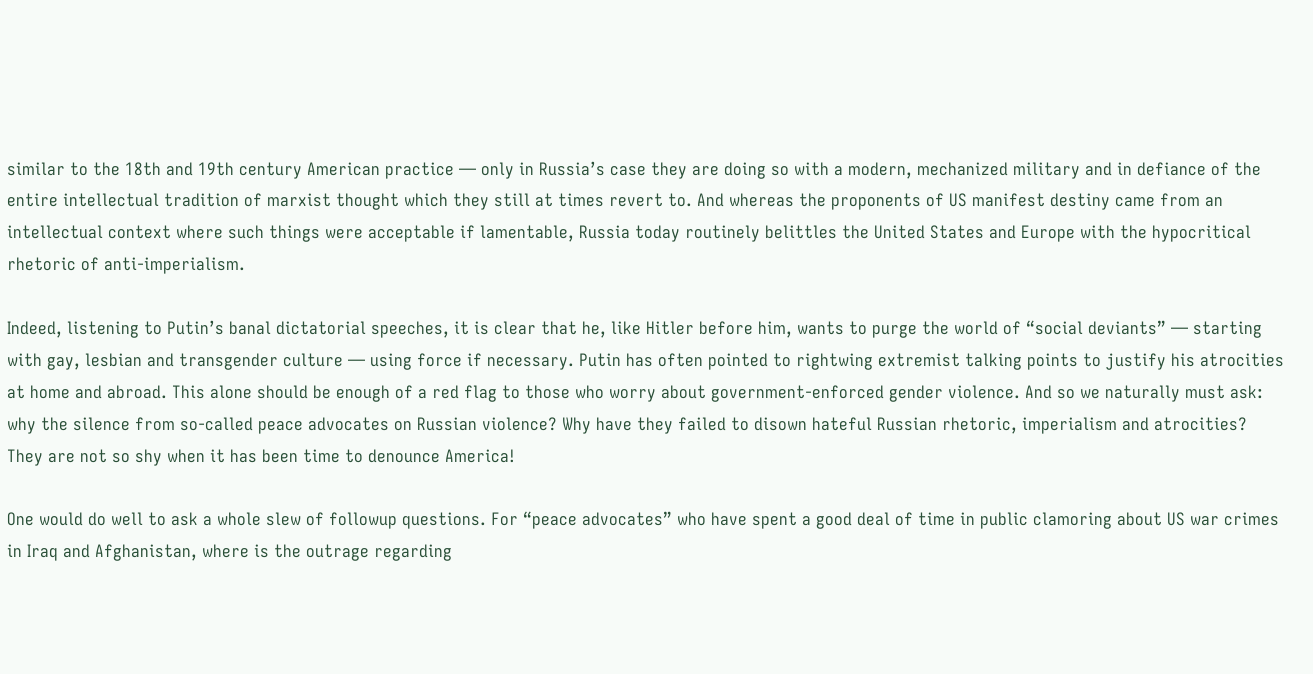similar to the 18th and 19th century American practice — only in Russia’s case they are doing so with a modern, mechanized military and in defiance of the entire intellectual tradition of marxist thought which they still at times revert to. And whereas the proponents of US manifest destiny came from an intellectual context where such things were acceptable if lamentable, Russia today routinely belittles the United States and Europe with the hypocritical rhetoric of anti-imperialism.

Indeed, listening to Putin’s banal dictatorial speeches, it is clear that he, like Hitler before him, wants to purge the world of “social deviants” — starting with gay, lesbian and transgender culture — using force if necessary. Putin has often pointed to rightwing extremist talking points to justify his atrocities at home and abroad. This alone should be enough of a red flag to those who worry about government-enforced gender violence. And so we naturally must ask: why the silence from so-called peace advocates on Russian violence? Why have they failed to disown hateful Russian rhetoric, imperialism and atrocities? They are not so shy when it has been time to denounce America!

One would do well to ask a whole slew of followup questions. For “peace advocates” who have spent a good deal of time in public clamoring about US war crimes in Iraq and Afghanistan, where is the outrage regarding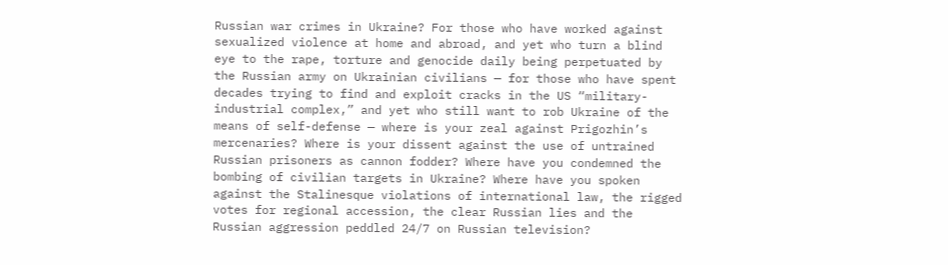Russian war crimes in Ukraine? For those who have worked against sexualized violence at home and abroad, and yet who turn a blind eye to the rape, torture and genocide daily being perpetuated by the Russian army on Ukrainian civilians — for those who have spent decades trying to find and exploit cracks in the US “military-industrial complex,” and yet who still want to rob Ukraine of the means of self-defense — where is your zeal against Prigozhin’s mercenaries? Where is your dissent against the use of untrained Russian prisoners as cannon fodder? Where have you condemned the bombing of civilian targets in Ukraine? Where have you spoken against the Stalinesque violations of international law, the rigged votes for regional accession, the clear Russian lies and the Russian aggression peddled 24/7 on Russian television?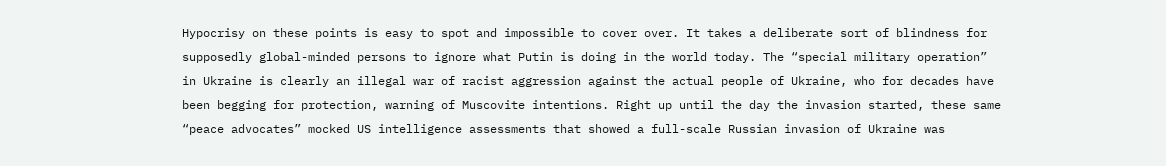Hypocrisy on these points is easy to spot and impossible to cover over. It takes a deliberate sort of blindness for supposedly global-minded persons to ignore what Putin is doing in the world today. The “special military operation” in Ukraine is clearly an illegal war of racist aggression against the actual people of Ukraine, who for decades have been begging for protection, warning of Muscovite intentions. Right up until the day the invasion started, these same “peace advocates” mocked US intelligence assessments that showed a full-scale Russian invasion of Ukraine was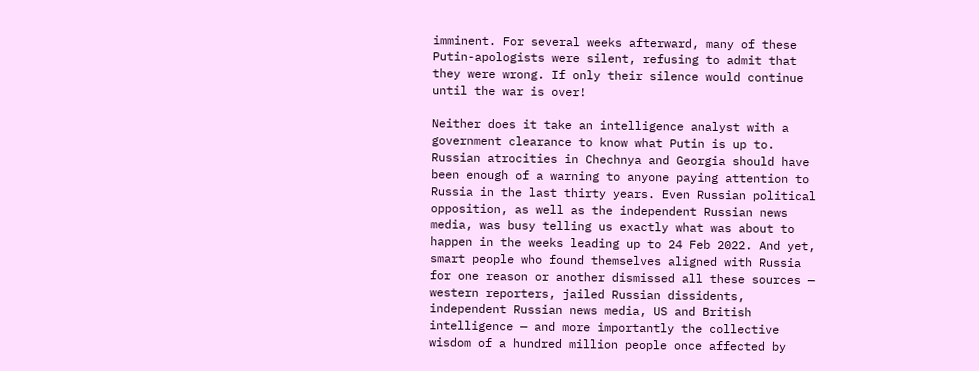imminent. For several weeks afterward, many of these Putin-apologists were silent, refusing to admit that they were wrong. If only their silence would continue until the war is over!

Neither does it take an intelligence analyst with a government clearance to know what Putin is up to. Russian atrocities in Chechnya and Georgia should have been enough of a warning to anyone paying attention to Russia in the last thirty years. Even Russian political opposition, as well as the independent Russian news media, was busy telling us exactly what was about to happen in the weeks leading up to 24 Feb 2022. And yet, smart people who found themselves aligned with Russia for one reason or another dismissed all these sources — western reporters, jailed Russian dissidents, independent Russian news media, US and British intelligence — and more importantly the collective wisdom of a hundred million people once affected by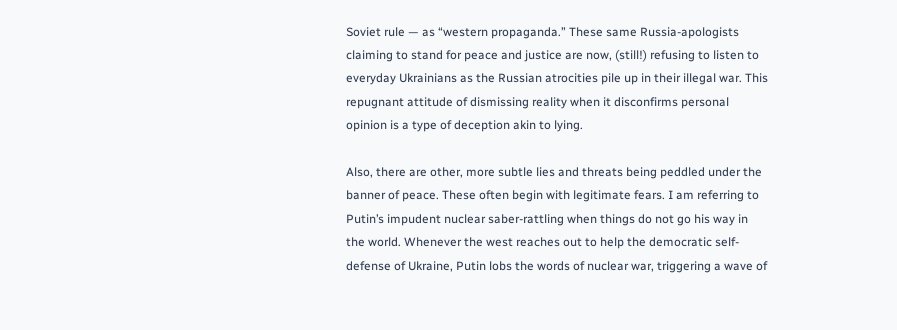Soviet rule — as “western propaganda.” These same Russia-apologists claiming to stand for peace and justice are now, (still!) refusing to listen to everyday Ukrainians as the Russian atrocities pile up in their illegal war. This repugnant attitude of dismissing reality when it disconfirms personal opinion is a type of deception akin to lying.

Also, there are other, more subtle lies and threats being peddled under the banner of peace. These often begin with legitimate fears. I am referring to Putin’s impudent nuclear saber-rattling when things do not go his way in the world. Whenever the west reaches out to help the democratic self-defense of Ukraine, Putin lobs the words of nuclear war, triggering a wave of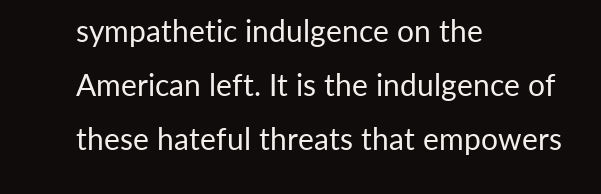sympathetic indulgence on the American left. It is the indulgence of these hateful threats that empowers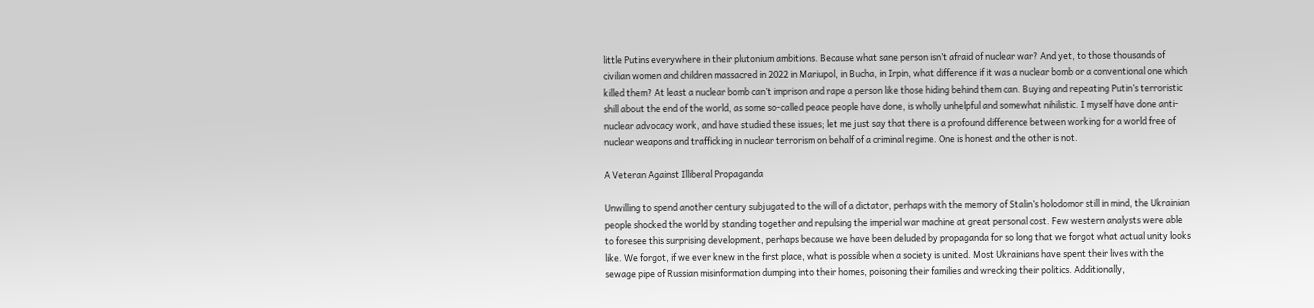little Putins everywhere in their plutonium ambitions. Because what sane person isn’t afraid of nuclear war? And yet, to those thousands of civilian women and children massacred in 2022 in Mariupol, in Bucha, in Irpin, what difference if it was a nuclear bomb or a conventional one which killed them? At least a nuclear bomb can’t imprison and rape a person like those hiding behind them can. Buying and repeating Putin’s terroristic shill about the end of the world, as some so-called peace people have done, is wholly unhelpful and somewhat nihilistic. I myself have done anti-nuclear advocacy work, and have studied these issues; let me just say that there is a profound difference between working for a world free of nuclear weapons and trafficking in nuclear terrorism on behalf of a criminal regime. One is honest and the other is not.

A Veteran Against Illiberal Propaganda

Unwilling to spend another century subjugated to the will of a dictator, perhaps with the memory of Stalin’s holodomor still in mind, the Ukrainian people shocked the world by standing together and repulsing the imperial war machine at great personal cost. Few western analysts were able to foresee this surprising development, perhaps because we have been deluded by propaganda for so long that we forgot what actual unity looks like. We forgot, if we ever knew in the first place, what is possible when a society is united. Most Ukrainians have spent their lives with the sewage pipe of Russian misinformation dumping into their homes, poisoning their families and wrecking their politics. Additionally,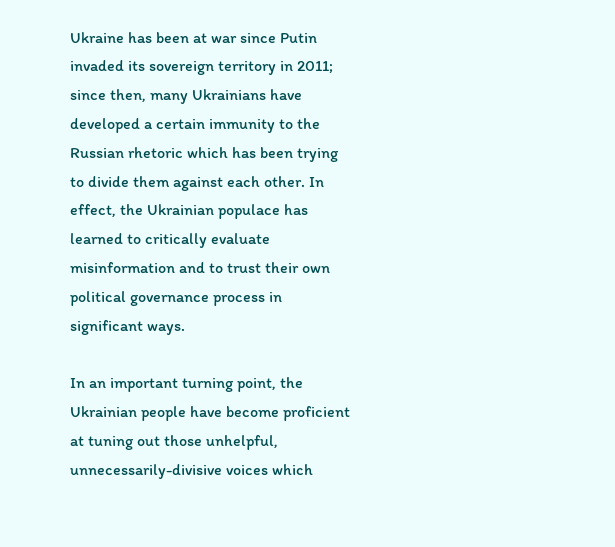Ukraine has been at war since Putin invaded its sovereign territory in 2011; since then, many Ukrainians have developed a certain immunity to the Russian rhetoric which has been trying to divide them against each other. In effect, the Ukrainian populace has learned to critically evaluate misinformation and to trust their own political governance process in significant ways.

In an important turning point, the Ukrainian people have become proficient at tuning out those unhelpful, unnecessarily-divisive voices which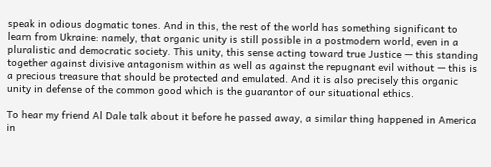speak in odious dogmatic tones. And in this, the rest of the world has something significant to learn from Ukraine: namely, that organic unity is still possible in a postmodern world, even in a pluralistic and democratic society. This unity, this sense acting toward true Justice — this standing together against divisive antagonism within as well as against the repugnant evil without — this is a precious treasure that should be protected and emulated. And it is also precisely this organic unity in defense of the common good which is the guarantor of our situational ethics.

To hear my friend Al Dale talk about it before he passed away, a similar thing happened in America in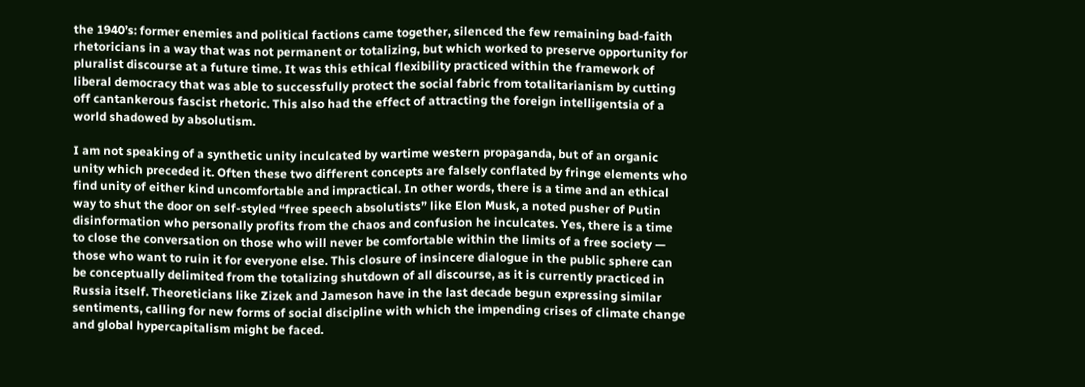the 1940’s: former enemies and political factions came together, silenced the few remaining bad-faith rhetoricians in a way that was not permanent or totalizing, but which worked to preserve opportunity for pluralist discourse at a future time. It was this ethical flexibility practiced within the framework of liberal democracy that was able to successfully protect the social fabric from totalitarianism by cutting off cantankerous fascist rhetoric. This also had the effect of attracting the foreign intelligentsia of a world shadowed by absolutism.

I am not speaking of a synthetic unity inculcated by wartime western propaganda, but of an organic unity which preceded it. Often these two different concepts are falsely conflated by fringe elements who find unity of either kind uncomfortable and impractical. In other words, there is a time and an ethical way to shut the door on self-styled “free speech absolutists” like Elon Musk, a noted pusher of Putin disinformation who personally profits from the chaos and confusion he inculcates. Yes, there is a time to close the conversation on those who will never be comfortable within the limits of a free society — those who want to ruin it for everyone else. This closure of insincere dialogue in the public sphere can be conceptually delimited from the totalizing shutdown of all discourse, as it is currently practiced in Russia itself. Theoreticians like Zizek and Jameson have in the last decade begun expressing similar sentiments, calling for new forms of social discipline with which the impending crises of climate change and global hypercapitalism might be faced.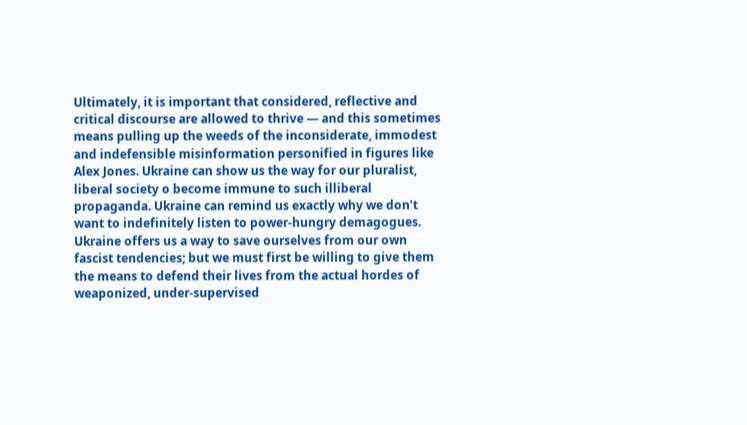Ultimately, it is important that considered, reflective and critical discourse are allowed to thrive — and this sometimes means pulling up the weeds of the inconsiderate, immodest and indefensible misinformation personified in figures like Alex Jones. Ukraine can show us the way for our pluralist, liberal society o become immune to such illiberal propaganda. Ukraine can remind us exactly why we don’t want to indefinitely listen to power-hungry demagogues. Ukraine offers us a way to save ourselves from our own fascist tendencies; but we must first be willing to give them the means to defend their lives from the actual hordes of weaponized, under-supervised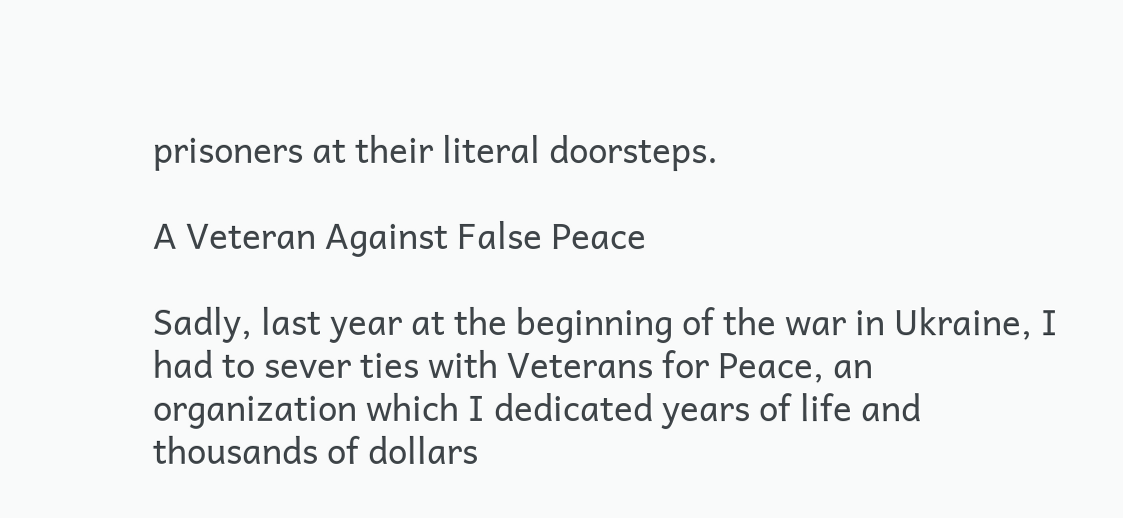prisoners at their literal doorsteps.

A Veteran Against False Peace

Sadly, last year at the beginning of the war in Ukraine, I had to sever ties with Veterans for Peace, an organization which I dedicated years of life and thousands of dollars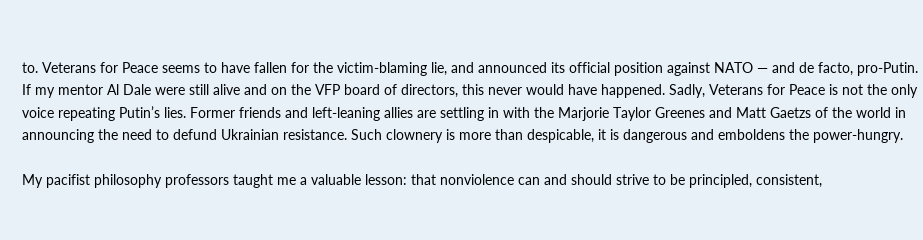to. Veterans for Peace seems to have fallen for the victim-blaming lie, and announced its official position against NATO — and de facto, pro-Putin. If my mentor Al Dale were still alive and on the VFP board of directors, this never would have happened. Sadly, Veterans for Peace is not the only voice repeating Putin’s lies. Former friends and left-leaning allies are settling in with the Marjorie Taylor Greenes and Matt Gaetzs of the world in announcing the need to defund Ukrainian resistance. Such clownery is more than despicable, it is dangerous and emboldens the power-hungry.

My pacifist philosophy professors taught me a valuable lesson: that nonviolence can and should strive to be principled, consistent,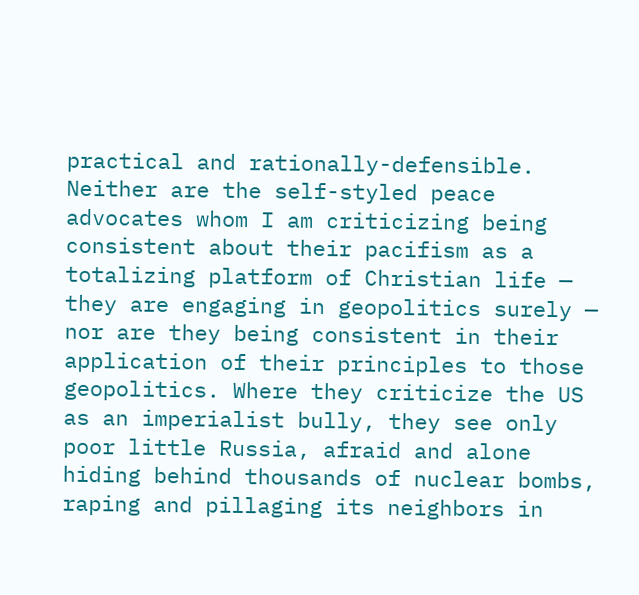practical and rationally-defensible. Neither are the self-styled peace advocates whom I am criticizing being consistent about their pacifism as a totalizing platform of Christian life — they are engaging in geopolitics surely — nor are they being consistent in their application of their principles to those geopolitics. Where they criticize the US as an imperialist bully, they see only poor little Russia, afraid and alone hiding behind thousands of nuclear bombs, raping and pillaging its neighbors in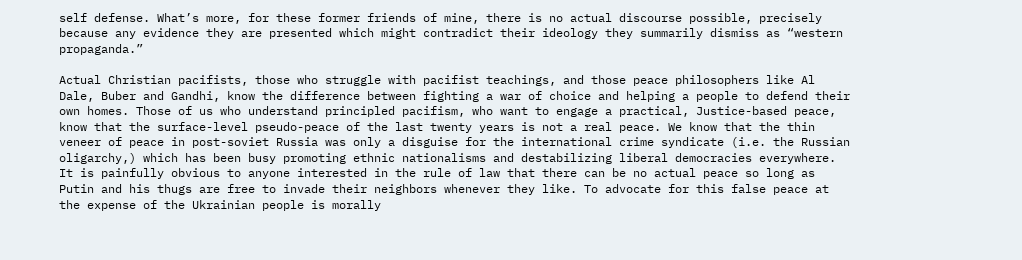self defense. What’s more, for these former friends of mine, there is no actual discourse possible, precisely because any evidence they are presented which might contradict their ideology they summarily dismiss as “western propaganda.”

Actual Christian pacifists, those who struggle with pacifist teachings, and those peace philosophers like Al Dale, Buber and Gandhi, know the difference between fighting a war of choice and helping a people to defend their own homes. Those of us who understand principled pacifism, who want to engage a practical, Justice-based peace, know that the surface-level pseudo-peace of the last twenty years is not a real peace. We know that the thin veneer of peace in post-soviet Russia was only a disguise for the international crime syndicate (i.e. the Russian oligarchy,) which has been busy promoting ethnic nationalisms and destabilizing liberal democracies everywhere. It is painfully obvious to anyone interested in the rule of law that there can be no actual peace so long as Putin and his thugs are free to invade their neighbors whenever they like. To advocate for this false peace at the expense of the Ukrainian people is morally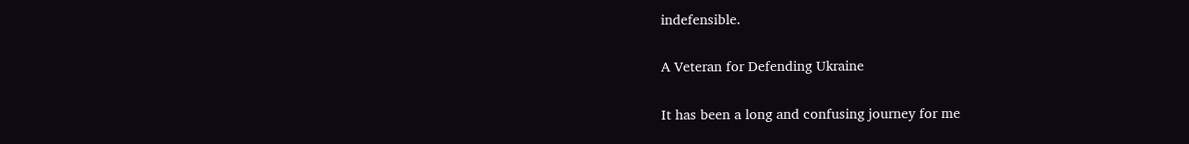indefensible.

A Veteran for Defending Ukraine

It has been a long and confusing journey for me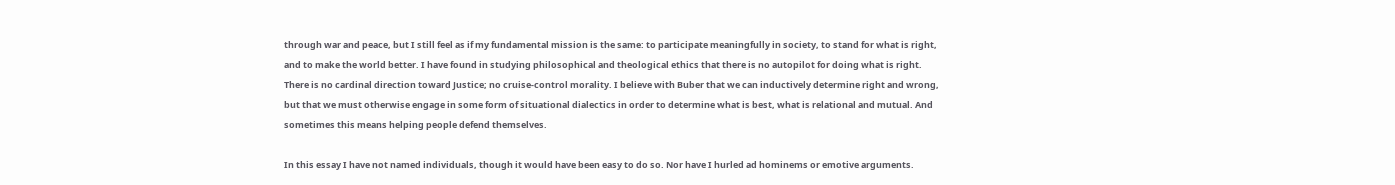through war and peace, but I still feel as if my fundamental mission is the same: to participate meaningfully in society, to stand for what is right, and to make the world better. I have found in studying philosophical and theological ethics that there is no autopilot for doing what is right. There is no cardinal direction toward Justice; no cruise-control morality. I believe with Buber that we can inductively determine right and wrong, but that we must otherwise engage in some form of situational dialectics in order to determine what is best, what is relational and mutual. And sometimes this means helping people defend themselves.

In this essay I have not named individuals, though it would have been easy to do so. Nor have I hurled ad hominems or emotive arguments.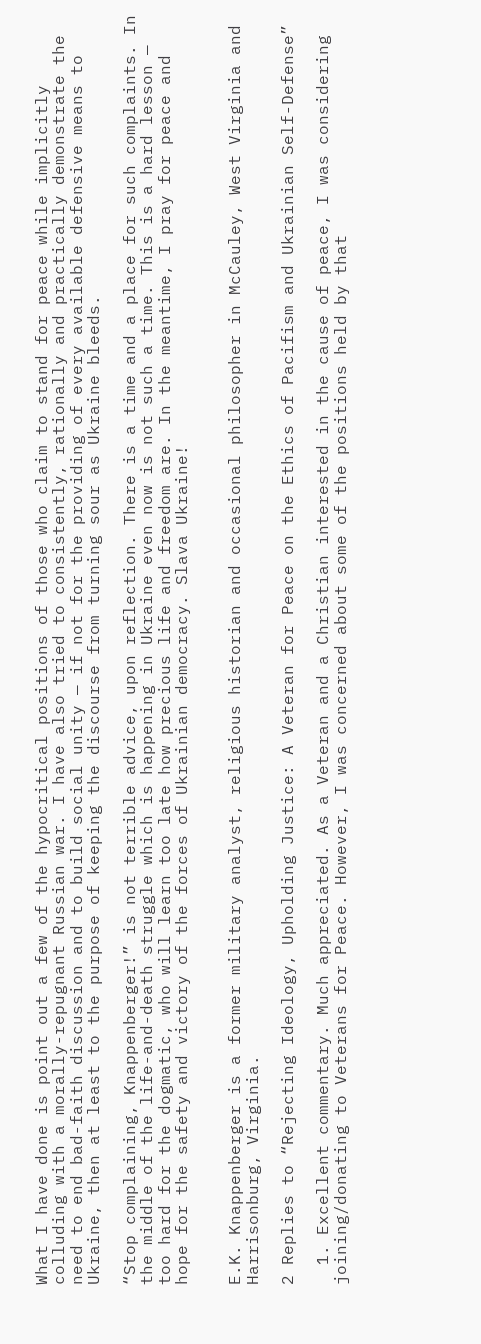What I have done is point out a few of the hypocritical positions of those who claim to stand for peace while implicitly colluding with a morally-repugnant Russian war. I have also tried to consistently, rationally and practically demonstrate the need to end bad-faith discussion and to build social unity — if not for the providing of every available defensive means to Ukraine, then at least to the purpose of keeping the discourse from turning sour as Ukraine bleeds.

“Stop complaining, Knappenberger!” is not terrible advice, upon reflection. There is a time and a place for such complaints. In the middle of the life-and-death struggle which is happening in Ukraine even now is not such a time. This is a hard lesson — too hard for the dogmatic, who will learn too late how precious life and freedom are. In the meantime, I pray for peace and hope for the safety and victory of the forces of Ukrainian democracy. Slava Ukraine!


E.K. Knappenberger is a former military analyst, religious historian and occasional philosopher in McCauley, West Virginia and Harrisonburg, Virginia.

2 Replies to “Rejecting Ideology, Upholding Justice: A Veteran for Peace on the Ethics of Pacifism and Ukrainian Self-Defense”

  1. Excellent commentary. Much appreciated. As a Veteran and a Christian interested in the cause of peace, I was considering joining/donating to Veterans for Peace. However, I was concerned about some of the positions held by that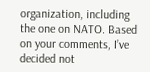organization, including the one on NATO. Based on your comments, I’ve decided not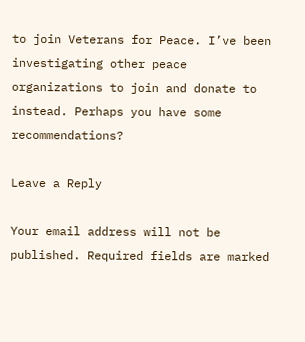to join Veterans for Peace. I’ve been investigating other peace organizations to join and donate to instead. Perhaps you have some recommendations?

Leave a Reply

Your email address will not be published. Required fields are marked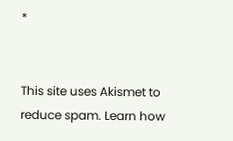*


This site uses Akismet to reduce spam. Learn how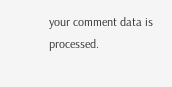your comment data is processed.